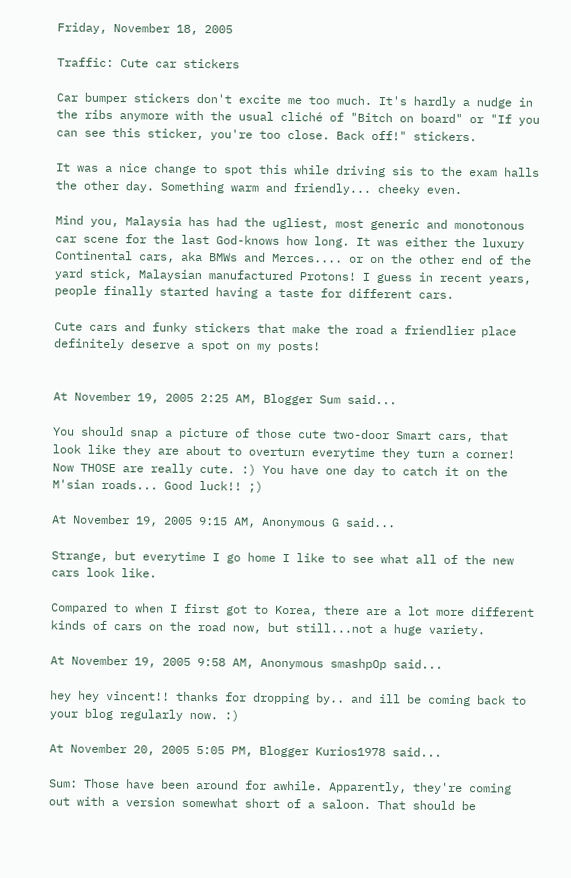Friday, November 18, 2005

Traffic: Cute car stickers

Car bumper stickers don't excite me too much. It's hardly a nudge in the ribs anymore with the usual cliché of "Bitch on board" or "If you can see this sticker, you're too close. Back off!" stickers.

It was a nice change to spot this while driving sis to the exam halls the other day. Something warm and friendly... cheeky even.

Mind you, Malaysia has had the ugliest, most generic and monotonous car scene for the last God-knows how long. It was either the luxury Continental cars, aka BMWs and Merces.... or on the other end of the yard stick, Malaysian manufactured Protons! I guess in recent years, people finally started having a taste for different cars.

Cute cars and funky stickers that make the road a friendlier place definitely deserve a spot on my posts!


At November 19, 2005 2:25 AM, Blogger Sum said...

You should snap a picture of those cute two-door Smart cars, that look like they are about to overturn everytime they turn a corner! Now THOSE are really cute. :) You have one day to catch it on the M'sian roads... Good luck!! ;)

At November 19, 2005 9:15 AM, Anonymous G said...

Strange, but everytime I go home I like to see what all of the new cars look like.

Compared to when I first got to Korea, there are a lot more different kinds of cars on the road now, but still...not a huge variety.

At November 19, 2005 9:58 AM, Anonymous smashpOp said...

hey hey vincent!! thanks for dropping by.. and ill be coming back to your blog regularly now. :)

At November 20, 2005 5:05 PM, Blogger Kurios1978 said...

Sum: Those have been around for awhile. Apparently, they're coming out with a version somewhat short of a saloon. That should be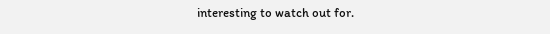interesting to watch out for.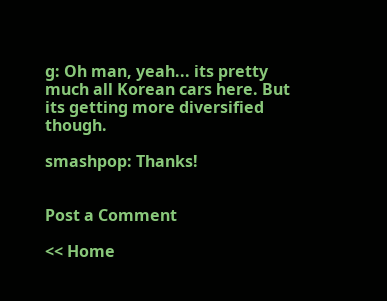g: Oh man, yeah... its pretty much all Korean cars here. But its getting more diversified though.

smashpop: Thanks!


Post a Comment

<< Home